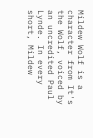Mildew Wolf is a character from It's the Wolf, voiced by an uncredited Paul Lynde. In every short, Mildew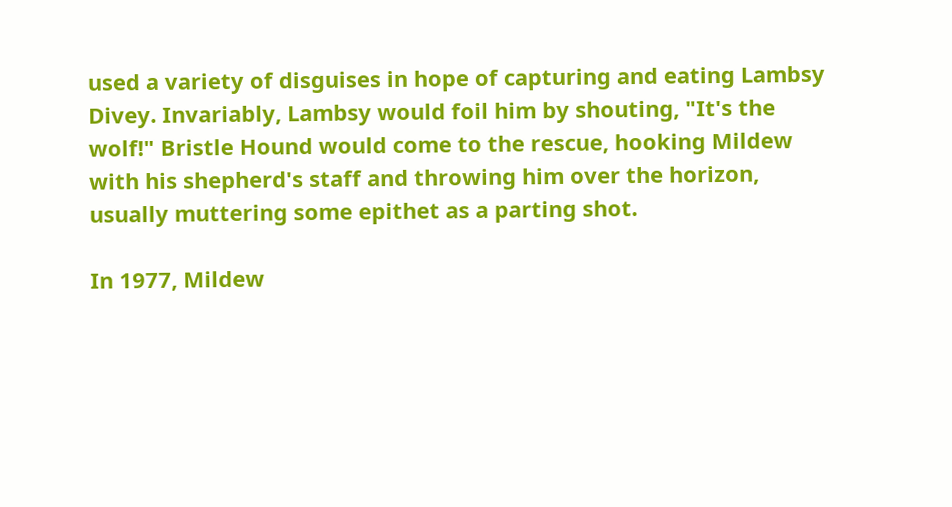used a variety of disguises in hope of capturing and eating Lambsy Divey. Invariably, Lambsy would foil him by shouting, "It's the wolf!" Bristle Hound would come to the rescue, hooking Mildew with his shepherd's staff and throwing him over the horizon, usually muttering some epithet as a parting shot.

In 1977, Mildew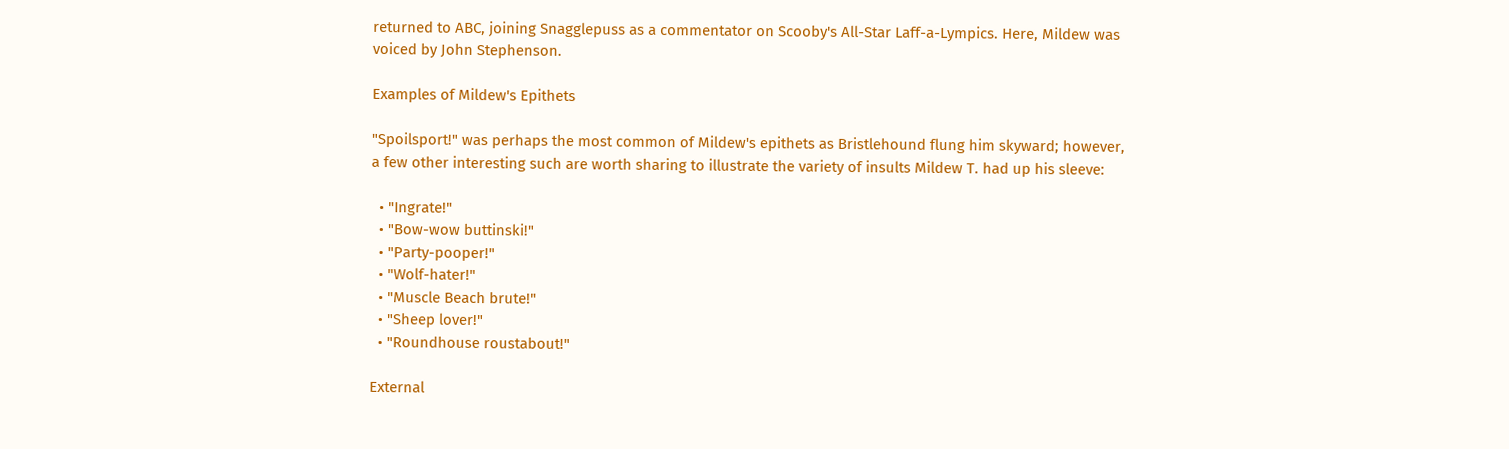returned to ABC, joining Snagglepuss as a commentator on Scooby's All-Star Laff-a-Lympics. Here, Mildew was voiced by John Stephenson.

Examples of Mildew's Epithets

"Spoilsport!" was perhaps the most common of Mildew's epithets as Bristlehound flung him skyward; however, a few other interesting such are worth sharing to illustrate the variety of insults Mildew T. had up his sleeve:

  • "Ingrate!"
  • "Bow-wow buttinski!"
  • "Party-pooper!"
  • "Wolf-hater!"
  • "Muscle Beach brute!"
  • "Sheep lover!"
  • "Roundhouse roustabout!"

External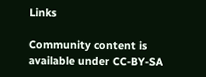Links

Community content is available under CC-BY-SA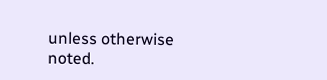unless otherwise noted.